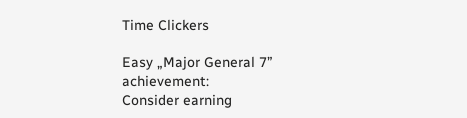Time Clickers

Easy „Major General 7” achievement:
Consider earning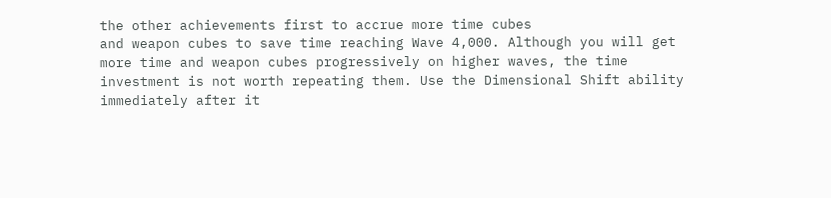the other achievements first to accrue more time cubes
and weapon cubes to save time reaching Wave 4,000. Although you will get
more time and weapon cubes progressively on higher waves, the time
investment is not worth repeating them. Use the Dimensional Shift ability
immediately after it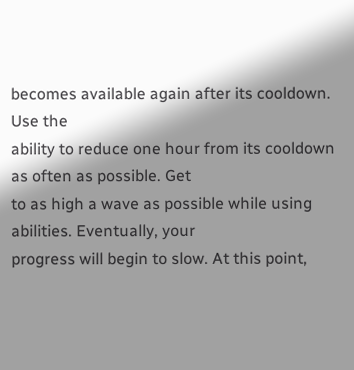becomes available again after its cooldown. Use the
ability to reduce one hour from its cooldown as often as possible. Get
to as high a wave as possible while using abilities. Eventually, your
progress will begin to slow. At this point,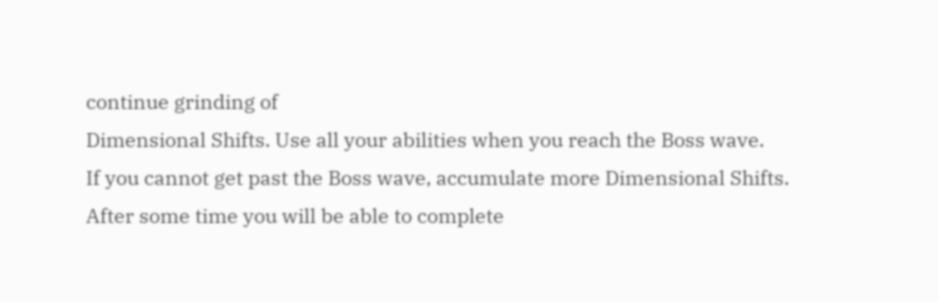continue grinding of
Dimensional Shifts. Use all your abilities when you reach the Boss wave.
If you cannot get past the Boss wave, accumulate more Dimensional Shifts.
After some time you will be able to complete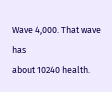Wave 4,000. That wave has
about 10240 health.